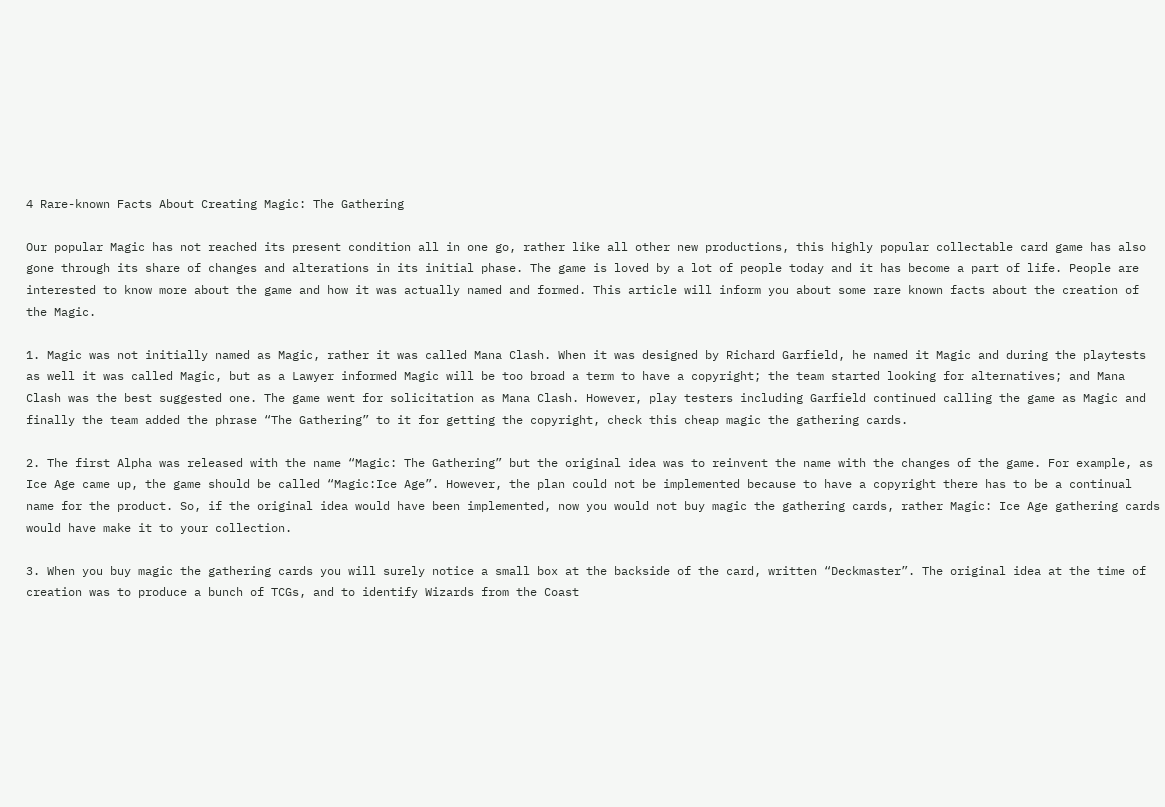4 Rare-known Facts About Creating Magic: The Gathering

Our popular Magic has not reached its present condition all in one go, rather like all other new productions, this highly popular collectable card game has also gone through its share of changes and alterations in its initial phase. The game is loved by a lot of people today and it has become a part of life. People are interested to know more about the game and how it was actually named and formed. This article will inform you about some rare known facts about the creation of the Magic.

1. Magic was not initially named as Magic, rather it was called Mana Clash. When it was designed by Richard Garfield, he named it Magic and during the playtests as well it was called Magic, but as a Lawyer informed Magic will be too broad a term to have a copyright; the team started looking for alternatives; and Mana Clash was the best suggested one. The game went for solicitation as Mana Clash. However, play testers including Garfield continued calling the game as Magic and finally the team added the phrase “The Gathering” to it for getting the copyright, check this cheap magic the gathering cards.

2. The first Alpha was released with the name “Magic: The Gathering” but the original idea was to reinvent the name with the changes of the game. For example, as Ice Age came up, the game should be called “Magic:Ice Age”. However, the plan could not be implemented because to have a copyright there has to be a continual name for the product. So, if the original idea would have been implemented, now you would not buy magic the gathering cards, rather Magic: Ice Age gathering cards would have make it to your collection.

3. When you buy magic the gathering cards you will surely notice a small box at the backside of the card, written “Deckmaster”. The original idea at the time of creation was to produce a bunch of TCGs, and to identify Wizards from the Coast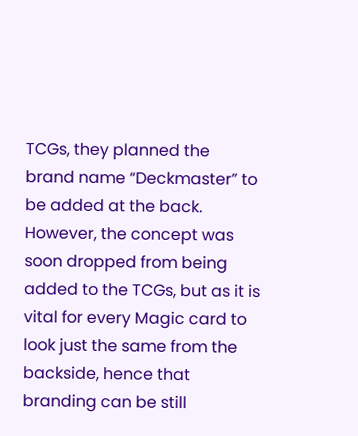TCGs, they planned the brand name “Deckmaster” to be added at the back. However, the concept was soon dropped from being added to the TCGs, but as it is vital for every Magic card to look just the same from the backside, hence that branding can be still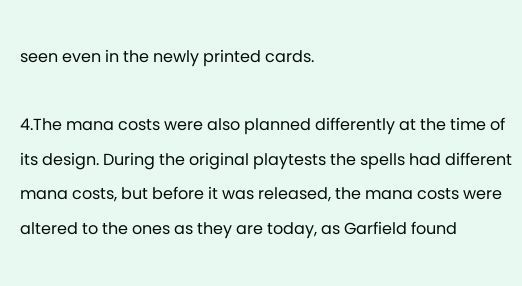seen even in the newly printed cards.

4.The mana costs were also planned differently at the time of its design. During the original playtests the spells had different mana costs, but before it was released, the mana costs were altered to the ones as they are today, as Garfield found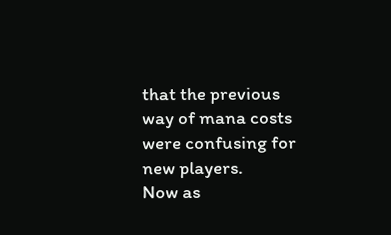that the previous way of mana costs were confusing for new players.
Now as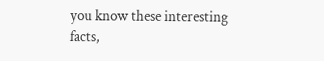you know these interesting facts,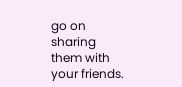go on sharing them with your friends.